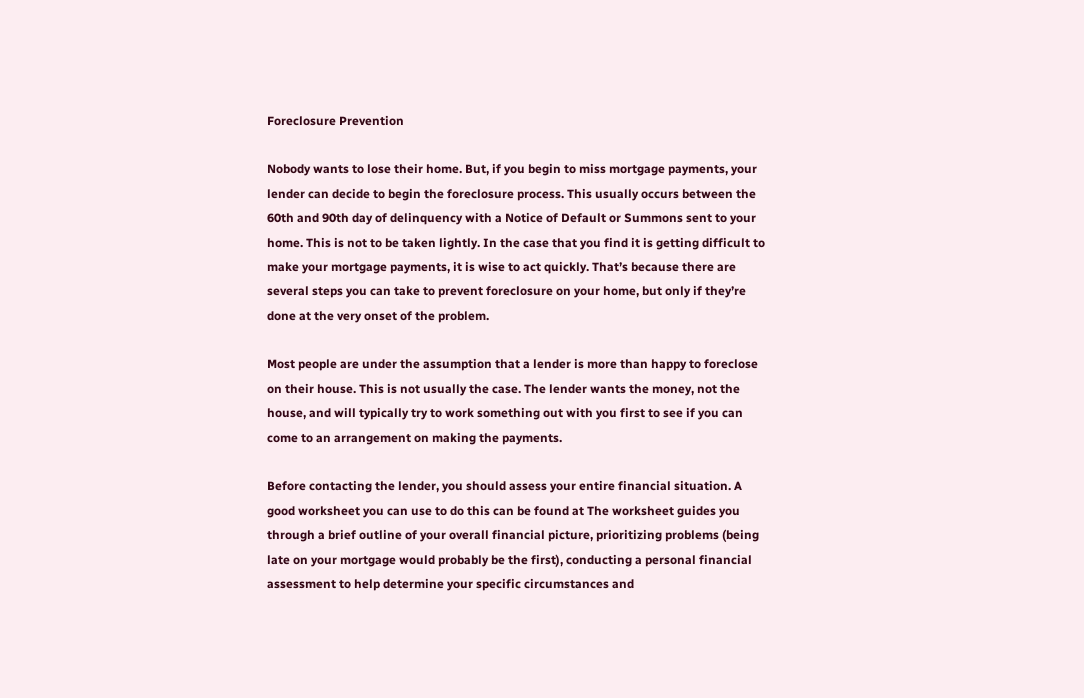Foreclosure Prevention

Nobody wants to lose their home. But, if you begin to miss mortgage payments, your lender can decide to begin the foreclosure process. This usually occurs between the 60th and 90th day of delinquency with a Notice of Default or Summons sent to your home. This is not to be taken lightly. In the case that you find it is getting difficult to make your mortgage payments, it is wise to act quickly. That’s because there are several steps you can take to prevent foreclosure on your home, but only if they’re done at the very onset of the problem.

Most people are under the assumption that a lender is more than happy to foreclose on their house. This is not usually the case. The lender wants the money, not the house, and will typically try to work something out with you first to see if you can come to an arrangement on making the payments.

Before contacting the lender, you should assess your entire financial situation. A good worksheet you can use to do this can be found at The worksheet guides you through a brief outline of your overall financial picture, prioritizing problems (being late on your mortgage would probably be the first), conducting a personal financial assessment to help determine your specific circumstances and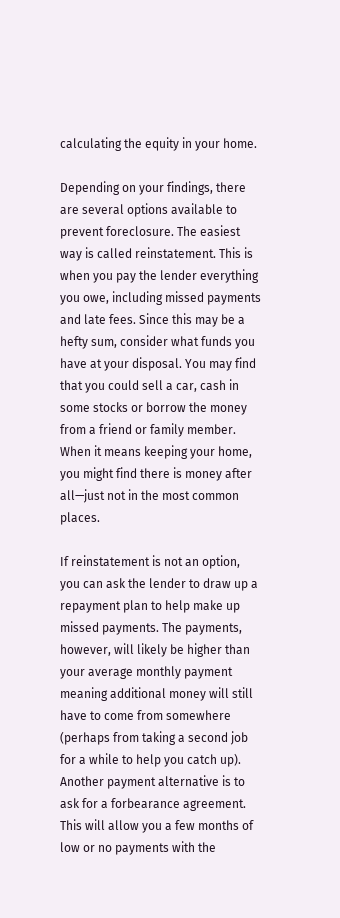calculating the equity in your home.

Depending on your findings, there are several options available to prevent foreclosure. The easiest way is called reinstatement. This is when you pay the lender everything you owe, including missed payments and late fees. Since this may be a hefty sum, consider what funds you have at your disposal. You may find that you could sell a car, cash in some stocks or borrow the money from a friend or family member. When it means keeping your home, you might find there is money after all—just not in the most common places.

If reinstatement is not an option, you can ask the lender to draw up a repayment plan to help make up missed payments. The payments, however, will likely be higher than your average monthly payment meaning additional money will still have to come from somewhere (perhaps from taking a second job for a while to help you catch up). Another payment alternative is to ask for a forbearance agreement. This will allow you a few months of low or no payments with the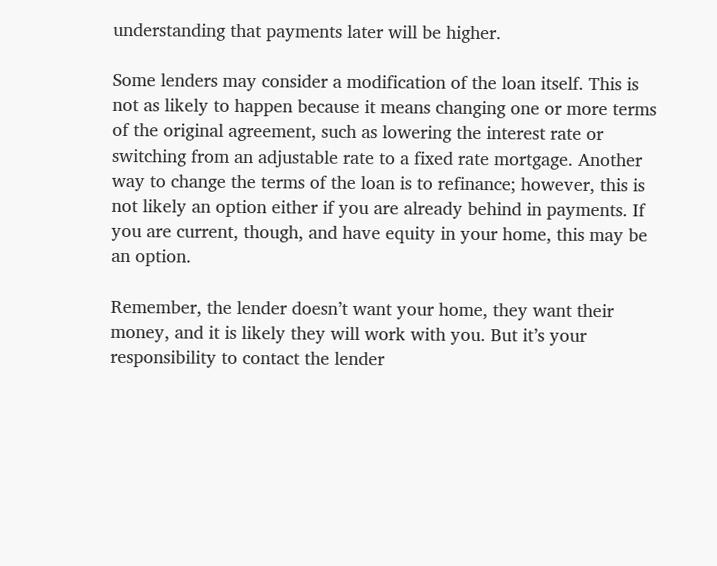understanding that payments later will be higher.

Some lenders may consider a modification of the loan itself. This is not as likely to happen because it means changing one or more terms of the original agreement, such as lowering the interest rate or switching from an adjustable rate to a fixed rate mortgage. Another way to change the terms of the loan is to refinance; however, this is not likely an option either if you are already behind in payments. If you are current, though, and have equity in your home, this may be an option.

Remember, the lender doesn’t want your home, they want their money, and it is likely they will work with you. But it’s your responsibility to contact the lender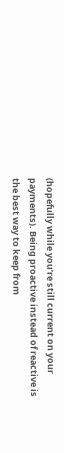(hopefully while you’re still current on your payments). Being proactive instead of reactive is the best way to keep from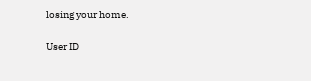losing your home.

User ID